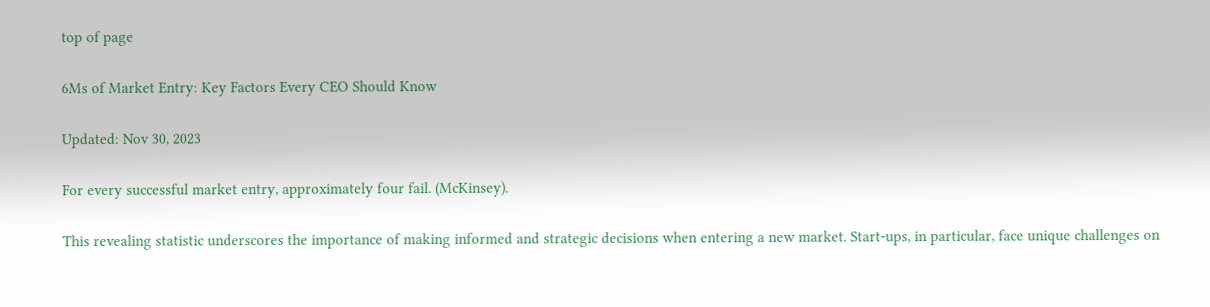top of page

6Ms of Market Entry: Key Factors Every CEO Should Know

Updated: Nov 30, 2023

For every successful market entry, approximately four fail. (McKinsey).

This revealing statistic underscores the importance of making informed and strategic decisions when entering a new market. Start-ups, in particular, face unique challenges on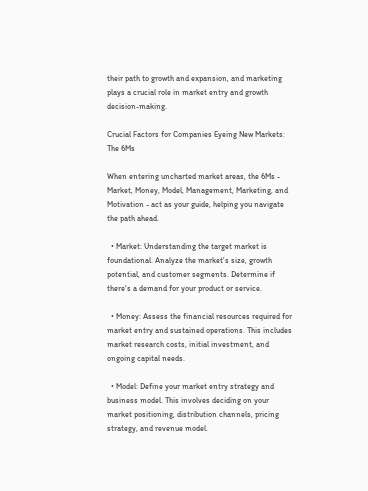their path to growth and expansion, and marketing plays a crucial role in market entry and growth decision-making.

Crucial Factors for Companies Eyeing New Markets: The 6Ms

When entering uncharted market areas, the 6Ms - Market, Money, Model, Management, Marketing, and Motivation - act as your guide, helping you navigate the path ahead.

  • Market: Understanding the target market is foundational. Analyze the market's size, growth potential, and customer segments. Determine if there's a demand for your product or service.

  • Money: Assess the financial resources required for market entry and sustained operations. This includes market research costs, initial investment, and ongoing capital needs.

  • Model: Define your market entry strategy and business model. This involves deciding on your market positioning, distribution channels, pricing strategy, and revenue model.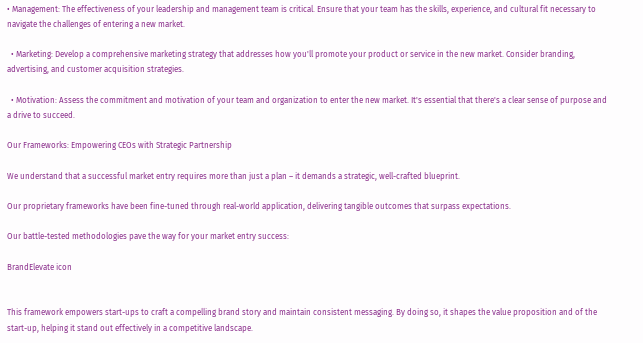• Management: The effectiveness of your leadership and management team is critical. Ensure that your team has the skills, experience, and cultural fit necessary to navigate the challenges of entering a new market.

  • Marketing: Develop a comprehensive marketing strategy that addresses how you'll promote your product or service in the new market. Consider branding, advertising, and customer acquisition strategies.

  • Motivation: Assess the commitment and motivation of your team and organization to enter the new market. It's essential that there's a clear sense of purpose and a drive to succeed.

Our Frameworks: Empowering CEOs with Strategic Partnership

We understand that a successful market entry requires more than just a plan – it demands a strategic, well-crafted blueprint.

Our proprietary frameworks have been fine-tuned through real-world application, delivering tangible outcomes that surpass expectations.

Our battle-tested methodologies pave the way for your market entry success:

BrandElevate icon


This framework empowers start-ups to craft a compelling brand story and maintain consistent messaging. By doing so, it shapes the value proposition and of the start-up, helping it stand out effectively in a competitive landscape.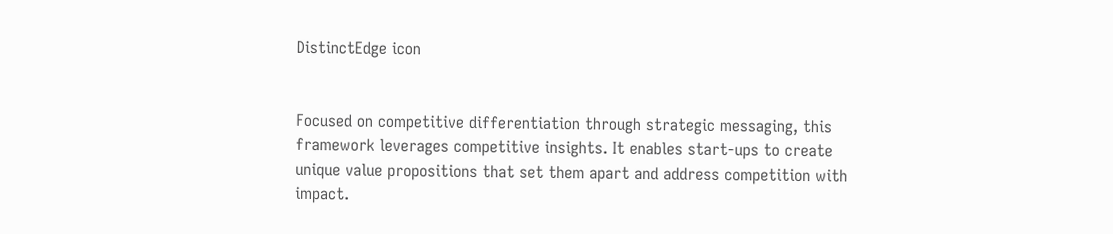DistinctEdge icon


Focused on competitive differentiation through strategic messaging, this framework leverages competitive insights. It enables start-ups to create unique value propositions that set them apart and address competition with impact.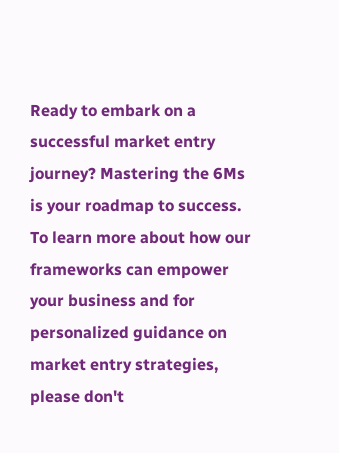Ready to embark on a successful market entry journey? Mastering the 6Ms is your roadmap to success. To learn more about how our frameworks can empower your business and for personalized guidance on market entry strategies, please don't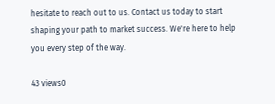hesitate to reach out to us. Contact us today to start shaping your path to market success. We're here to help you every step of the way.

43 views0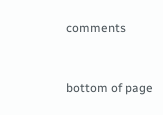comments


bottom of page